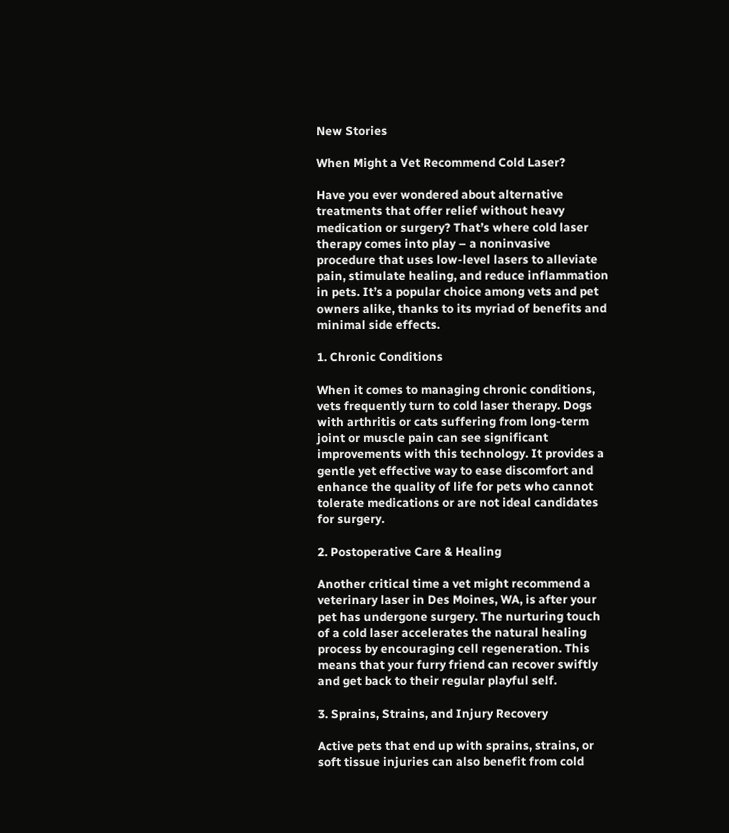New Stories

When Might a Vet Recommend Cold Laser?

Have you ever wondered about alternative treatments that offer relief without heavy medication or surgery? That’s where cold laser therapy comes into play – a noninvasive procedure that uses low-level lasers to alleviate pain, stimulate healing, and reduce inflammation in pets. It’s a popular choice among vets and pet owners alike, thanks to its myriad of benefits and minimal side effects.

1. Chronic Conditions

When it comes to managing chronic conditions, vets frequently turn to cold laser therapy. Dogs with arthritis or cats suffering from long-term joint or muscle pain can see significant improvements with this technology. It provides a gentle yet effective way to ease discomfort and enhance the quality of life for pets who cannot tolerate medications or are not ideal candidates for surgery.

2. Postoperative Care & Healing

Another critical time a vet might recommend a veterinary laser in Des Moines, WA, is after your pet has undergone surgery. The nurturing touch of a cold laser accelerates the natural healing process by encouraging cell regeneration. This means that your furry friend can recover swiftly and get back to their regular playful self.

3. Sprains, Strains, and Injury Recovery

Active pets that end up with sprains, strains, or soft tissue injuries can also benefit from cold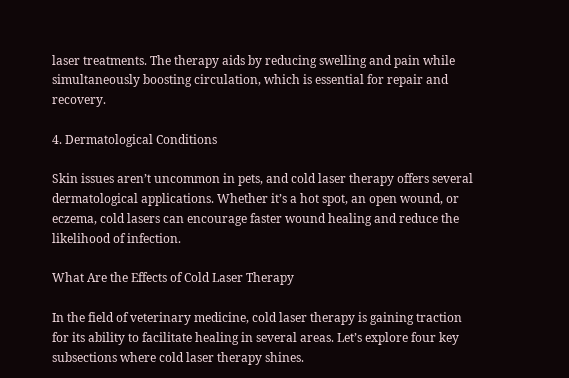laser treatments. The therapy aids by reducing swelling and pain while simultaneously boosting circulation, which is essential for repair and recovery.

4. Dermatological Conditions

Skin issues aren’t uncommon in pets, and cold laser therapy offers several dermatological applications. Whether it’s a hot spot, an open wound, or eczema, cold lasers can encourage faster wound healing and reduce the likelihood of infection.

What Are the Effects of Cold Laser Therapy

In the field of veterinary medicine, cold laser therapy is gaining traction for its ability to facilitate healing in several areas. Let’s explore four key subsections where cold laser therapy shines.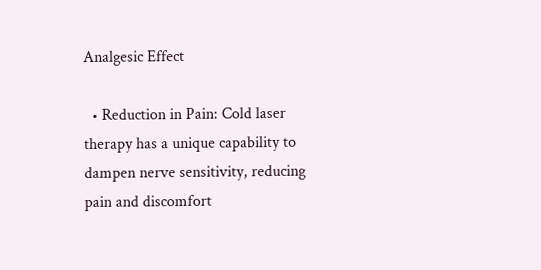Analgesic Effect

  • Reduction in Pain: Cold laser therapy has a unique capability to dampen nerve sensitivity, reducing pain and discomfort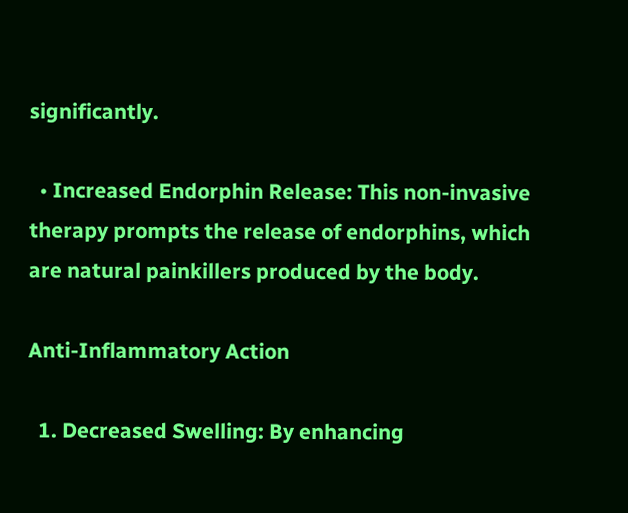significantly.

  • Increased Endorphin Release: This non-invasive therapy prompts the release of endorphins, which are natural painkillers produced by the body.

Anti-Inflammatory Action

  1. Decreased Swelling: By enhancing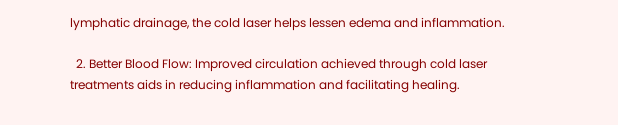lymphatic drainage, the cold laser helps lessen edema and inflammation.

  2. Better Blood Flow: Improved circulation achieved through cold laser treatments aids in reducing inflammation and facilitating healing.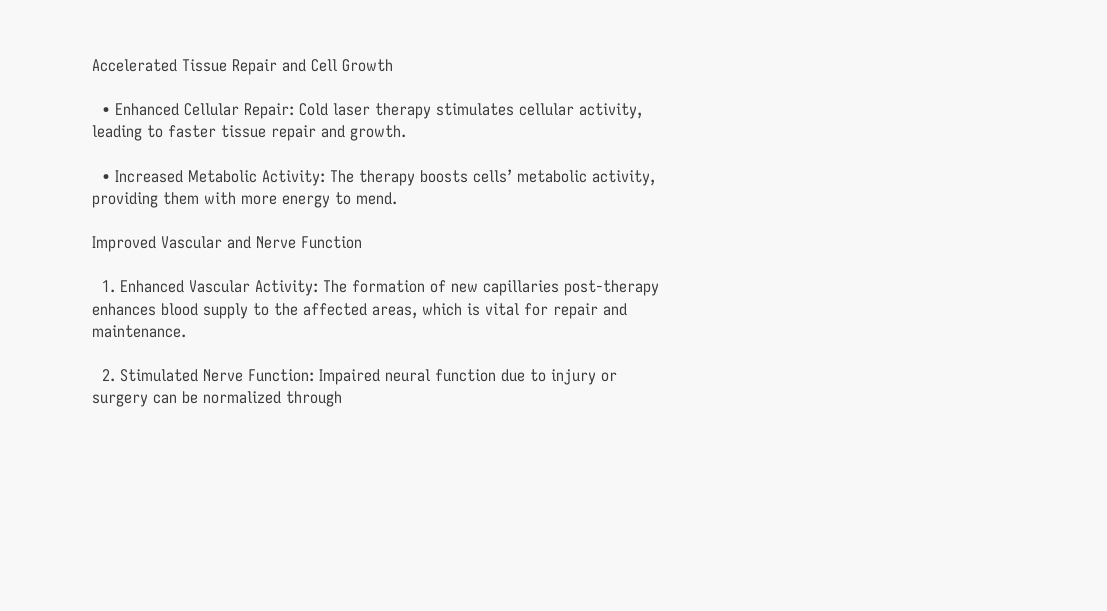Accelerated Tissue Repair and Cell Growth

  • Enhanced Cellular Repair: Cold laser therapy stimulates cellular activity, leading to faster tissue repair and growth.

  • Increased Metabolic Activity: The therapy boosts cells’ metabolic activity, providing them with more energy to mend.

Improved Vascular and Nerve Function

  1. Enhanced Vascular Activity: The formation of new capillaries post-therapy enhances blood supply to the affected areas, which is vital for repair and maintenance.

  2. Stimulated Nerve Function: Impaired neural function due to injury or surgery can be normalized through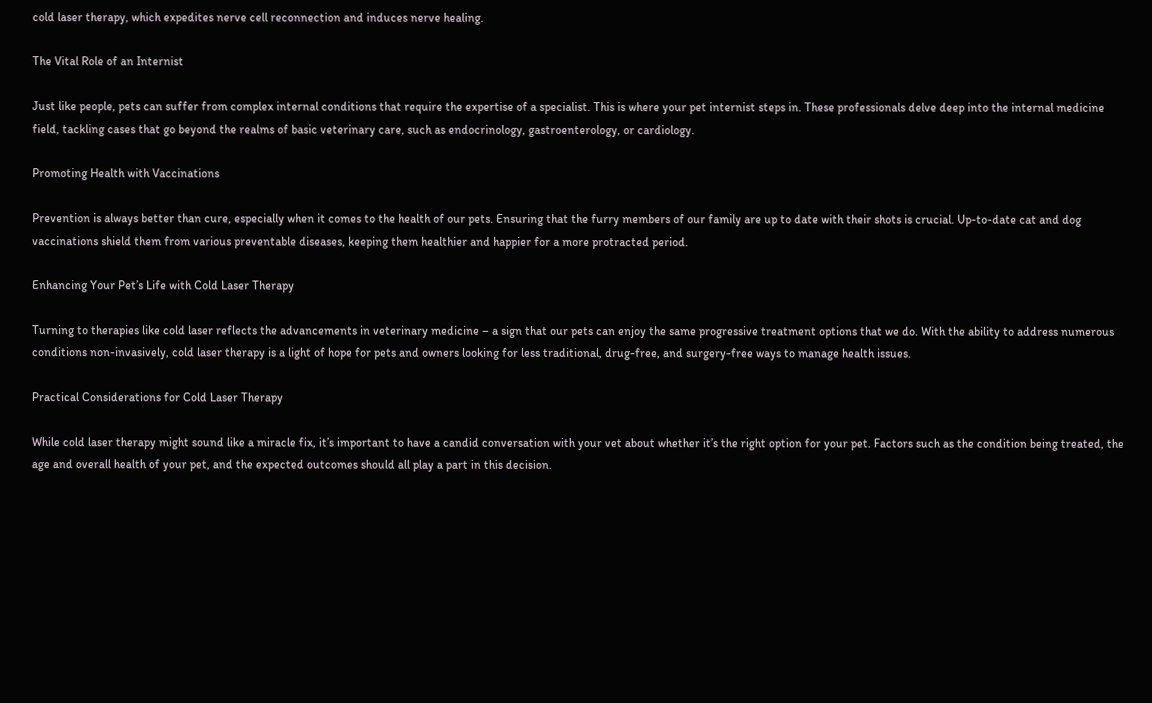cold laser therapy, which expedites nerve cell reconnection and induces nerve healing.

The Vital Role of an Internist

Just like people, pets can suffer from complex internal conditions that require the expertise of a specialist. This is where your pet internist steps in. These professionals delve deep into the internal medicine field, tackling cases that go beyond the realms of basic veterinary care, such as endocrinology, gastroenterology, or cardiology.

Promoting Health with Vaccinations

Prevention is always better than cure, especially when it comes to the health of our pets. Ensuring that the furry members of our family are up to date with their shots is crucial. Up-to-date cat and dog vaccinations shield them from various preventable diseases, keeping them healthier and happier for a more protracted period.

Enhancing Your Pet’s Life with Cold Laser Therapy

Turning to therapies like cold laser reflects the advancements in veterinary medicine – a sign that our pets can enjoy the same progressive treatment options that we do. With the ability to address numerous conditions non-invasively, cold laser therapy is a light of hope for pets and owners looking for less traditional, drug-free, and surgery-free ways to manage health issues.

Practical Considerations for Cold Laser Therapy

While cold laser therapy might sound like a miracle fix, it’s important to have a candid conversation with your vet about whether it’s the right option for your pet. Factors such as the condition being treated, the age and overall health of your pet, and the expected outcomes should all play a part in this decision.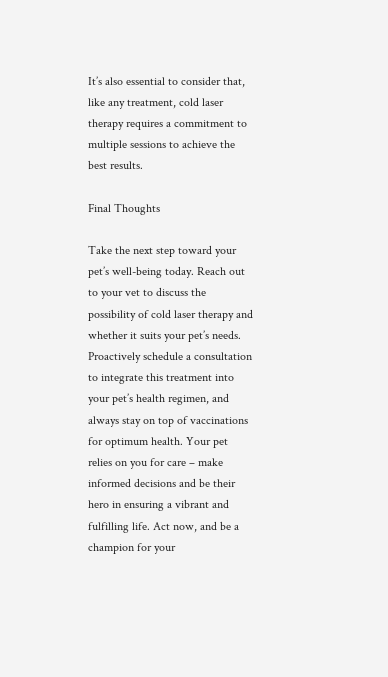It’s also essential to consider that, like any treatment, cold laser therapy requires a commitment to multiple sessions to achieve the best results.

Final Thoughts

Take the next step toward your pet’s well-being today. Reach out to your vet to discuss the possibility of cold laser therapy and whether it suits your pet’s needs. Proactively schedule a consultation to integrate this treatment into your pet’s health regimen, and always stay on top of vaccinations for optimum health. Your pet relies on you for care – make informed decisions and be their hero in ensuring a vibrant and fulfilling life. Act now, and be a champion for your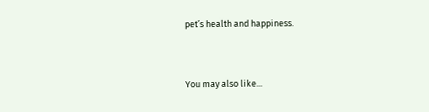pet’s health and happiness.


You may also like...